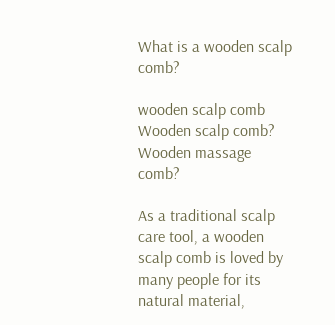What is a wooden scalp comb?

wooden scalp comb
Wooden scalp comb? Wooden massage comb?

As a traditional scalp care tool, a wooden scalp comb is loved by many people for its natural material,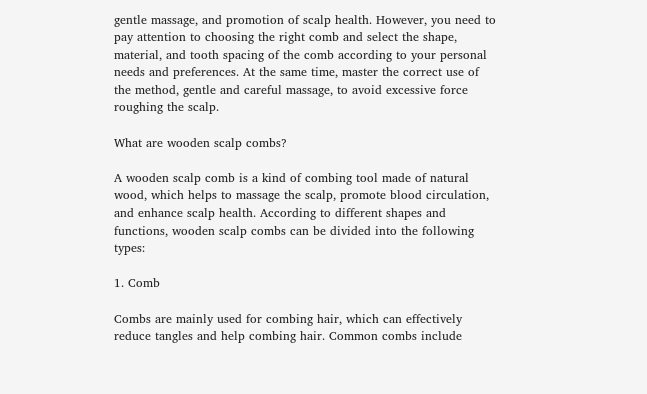gentle massage, and promotion of scalp health. However, you need to pay attention to choosing the right comb and select the shape, material, and tooth spacing of the comb according to your personal needs and preferences. At the same time, master the correct use of the method, gentle and careful massage, to avoid excessive force roughing the scalp.

What are wooden scalp combs?

A wooden scalp comb is a kind of combing tool made of natural wood, which helps to massage the scalp, promote blood circulation, and enhance scalp health. According to different shapes and functions, wooden scalp combs can be divided into the following types:

1. Comb

Combs are mainly used for combing hair, which can effectively reduce tangles and help combing hair. Common combs include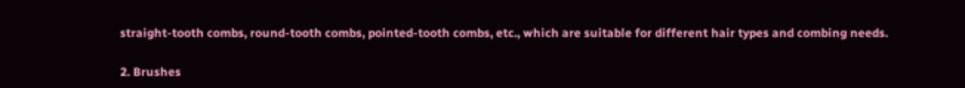straight-tooth combs, round-tooth combs, pointed-tooth combs, etc., which are suitable for different hair types and combing needs.

2. Brushes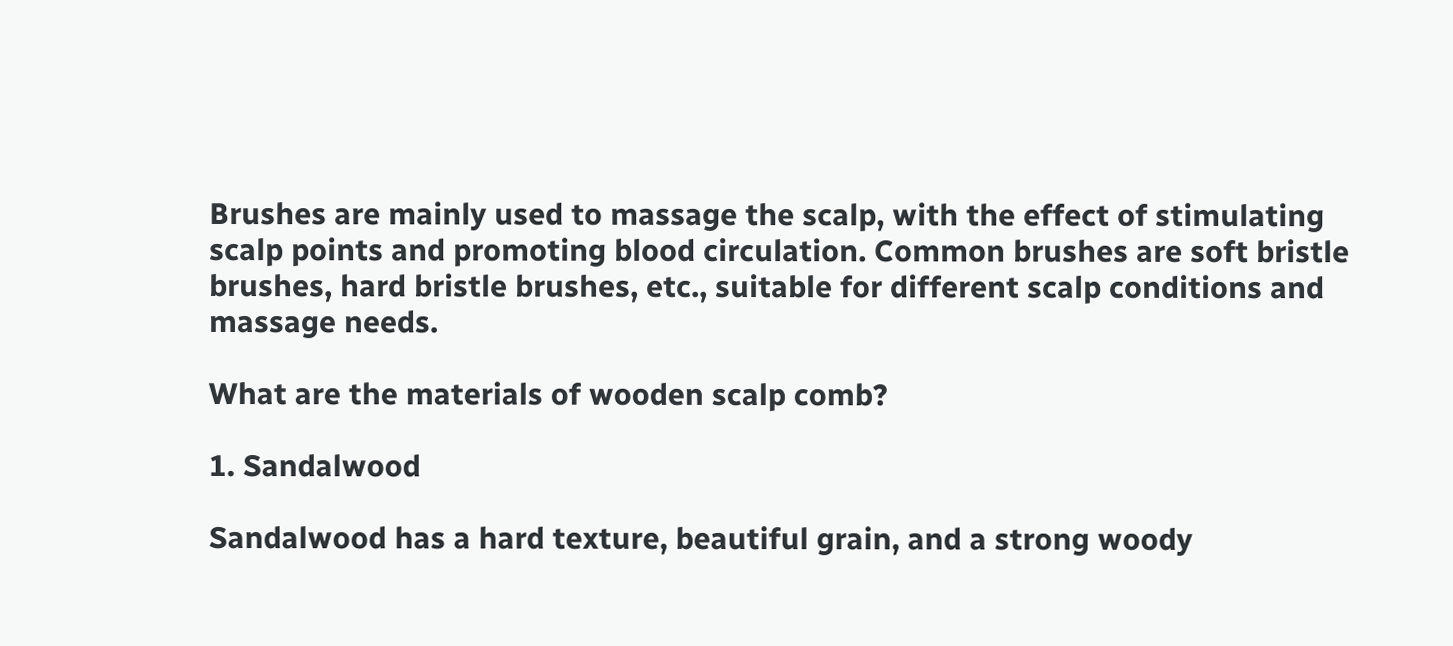Brushes are mainly used to massage the scalp, with the effect of stimulating scalp points and promoting blood circulation. Common brushes are soft bristle brushes, hard bristle brushes, etc., suitable for different scalp conditions and massage needs.

What are the materials of wooden scalp comb?

1. Sandalwood

Sandalwood has a hard texture, beautiful grain, and a strong woody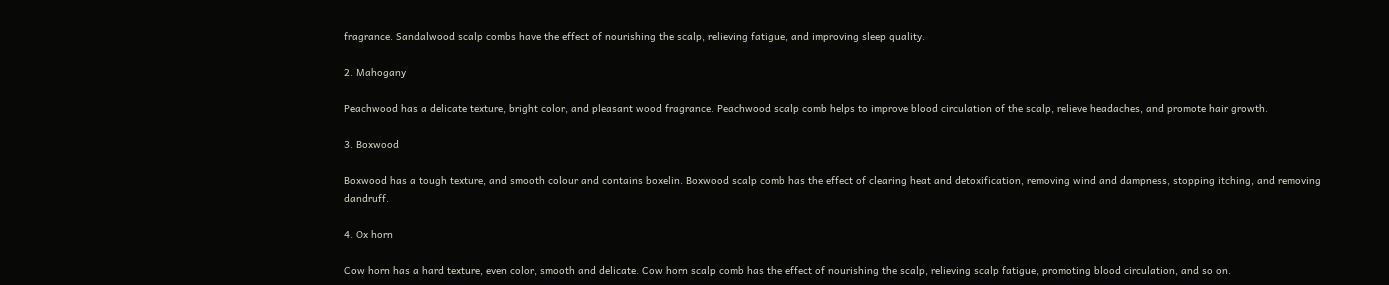fragrance. Sandalwood scalp combs have the effect of nourishing the scalp, relieving fatigue, and improving sleep quality.

2. Mahogany

Peachwood has a delicate texture, bright color, and pleasant wood fragrance. Peachwood scalp comb helps to improve blood circulation of the scalp, relieve headaches, and promote hair growth.

3. Boxwood

Boxwood has a tough texture, and smooth colour and contains boxelin. Boxwood scalp comb has the effect of clearing heat and detoxification, removing wind and dampness, stopping itching, and removing dandruff.

4. Ox horn

Cow horn has a hard texture, even color, smooth and delicate. Cow horn scalp comb has the effect of nourishing the scalp, relieving scalp fatigue, promoting blood circulation, and so on.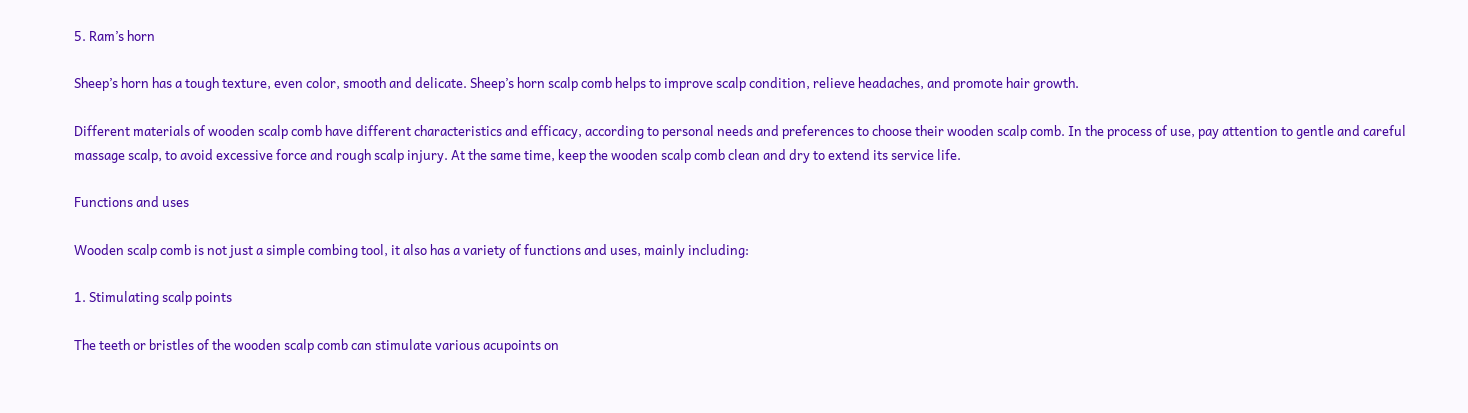5. Ram’s horn

Sheep’s horn has a tough texture, even color, smooth and delicate. Sheep’s horn scalp comb helps to improve scalp condition, relieve headaches, and promote hair growth.

Different materials of wooden scalp comb have different characteristics and efficacy, according to personal needs and preferences to choose their wooden scalp comb. In the process of use, pay attention to gentle and careful massage scalp, to avoid excessive force and rough scalp injury. At the same time, keep the wooden scalp comb clean and dry to extend its service life.

Functions and uses

Wooden scalp comb is not just a simple combing tool, it also has a variety of functions and uses, mainly including:

1. Stimulating scalp points

The teeth or bristles of the wooden scalp comb can stimulate various acupoints on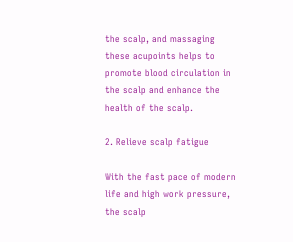the scalp, and massaging these acupoints helps to promote blood circulation in the scalp and enhance the health of the scalp.

2. Relieve scalp fatigue

With the fast pace of modern life and high work pressure, the scalp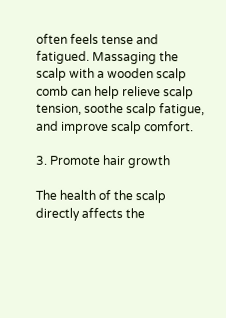often feels tense and fatigued. Massaging the scalp with a wooden scalp comb can help relieve scalp tension, soothe scalp fatigue, and improve scalp comfort.

3. Promote hair growth

The health of the scalp directly affects the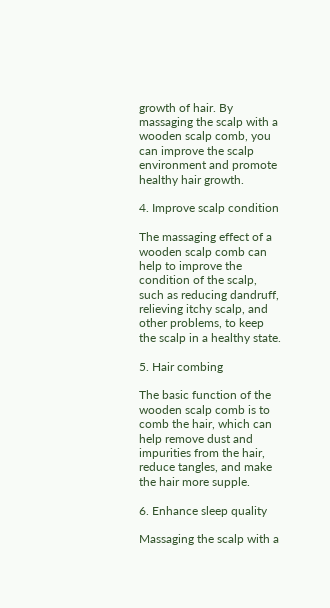growth of hair. By massaging the scalp with a wooden scalp comb, you can improve the scalp environment and promote healthy hair growth.

4. Improve scalp condition

The massaging effect of a wooden scalp comb can help to improve the condition of the scalp, such as reducing dandruff, relieving itchy scalp, and other problems, to keep the scalp in a healthy state.

5. Hair combing

The basic function of the wooden scalp comb is to comb the hair, which can help remove dust and impurities from the hair, reduce tangles, and make the hair more supple.

6. Enhance sleep quality

Massaging the scalp with a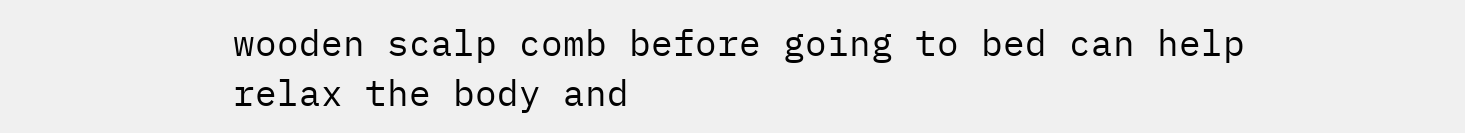wooden scalp comb before going to bed can help relax the body and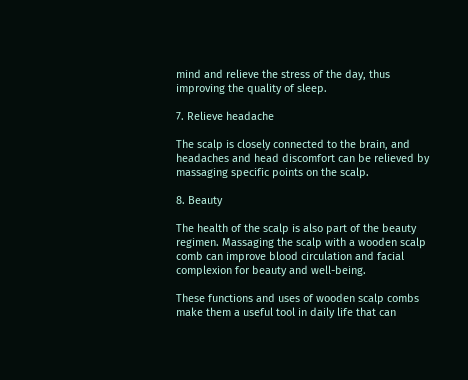mind and relieve the stress of the day, thus improving the quality of sleep.

7. Relieve headache

The scalp is closely connected to the brain, and headaches and head discomfort can be relieved by massaging specific points on the scalp.

8. Beauty

The health of the scalp is also part of the beauty regimen. Massaging the scalp with a wooden scalp comb can improve blood circulation and facial complexion for beauty and well-being.

These functions and uses of wooden scalp combs make them a useful tool in daily life that can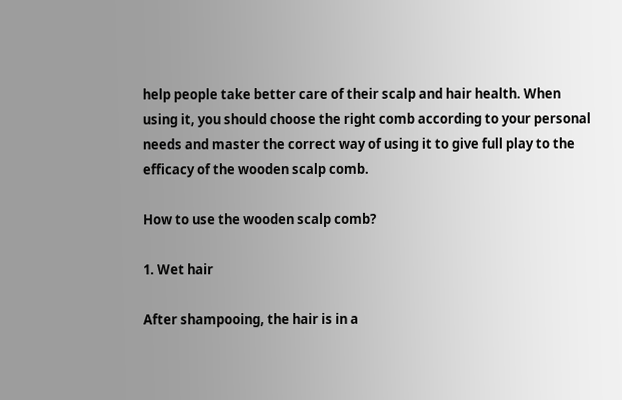help people take better care of their scalp and hair health. When using it, you should choose the right comb according to your personal needs and master the correct way of using it to give full play to the efficacy of the wooden scalp comb.

How to use the wooden scalp comb?

1. Wet hair

After shampooing, the hair is in a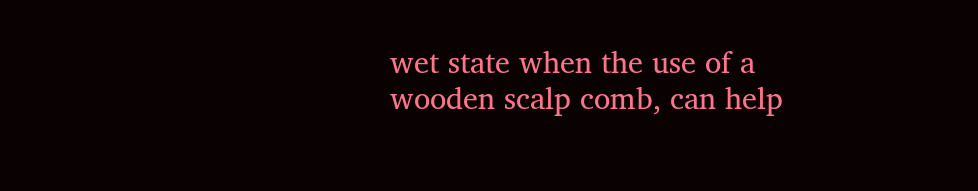wet state when the use of a wooden scalp comb, can help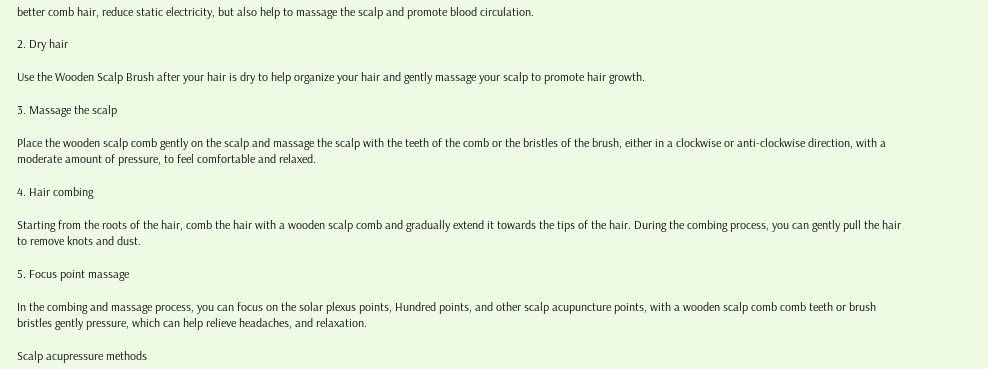better comb hair, reduce static electricity, but also help to massage the scalp and promote blood circulation.

2. Dry hair

Use the Wooden Scalp Brush after your hair is dry to help organize your hair and gently massage your scalp to promote hair growth.

3. Massage the scalp

Place the wooden scalp comb gently on the scalp and massage the scalp with the teeth of the comb or the bristles of the brush, either in a clockwise or anti-clockwise direction, with a moderate amount of pressure, to feel comfortable and relaxed.

4. Hair combing

Starting from the roots of the hair, comb the hair with a wooden scalp comb and gradually extend it towards the tips of the hair. During the combing process, you can gently pull the hair to remove knots and dust.

5. Focus point massage

In the combing and massage process, you can focus on the solar plexus points, Hundred points, and other scalp acupuncture points, with a wooden scalp comb comb teeth or brush bristles gently pressure, which can help relieve headaches, and relaxation.

Scalp acupressure methods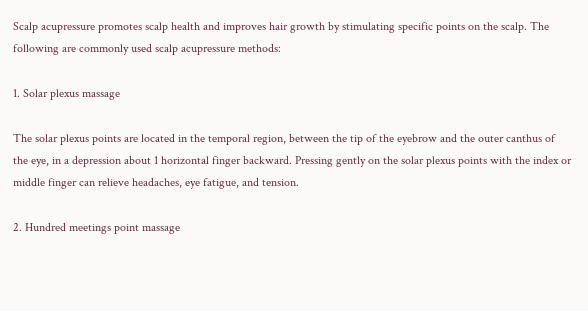Scalp acupressure promotes scalp health and improves hair growth by stimulating specific points on the scalp. The following are commonly used scalp acupressure methods:

1. Solar plexus massage

The solar plexus points are located in the temporal region, between the tip of the eyebrow and the outer canthus of the eye, in a depression about 1 horizontal finger backward. Pressing gently on the solar plexus points with the index or middle finger can relieve headaches, eye fatigue, and tension.

2. Hundred meetings point massage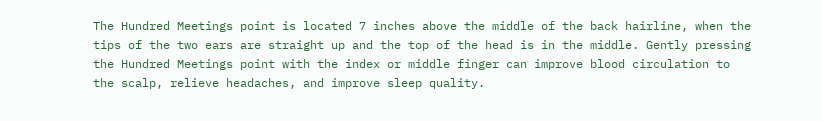The Hundred Meetings point is located 7 inches above the middle of the back hairline, when the tips of the two ears are straight up and the top of the head is in the middle. Gently pressing the Hundred Meetings point with the index or middle finger can improve blood circulation to the scalp, relieve headaches, and improve sleep quality.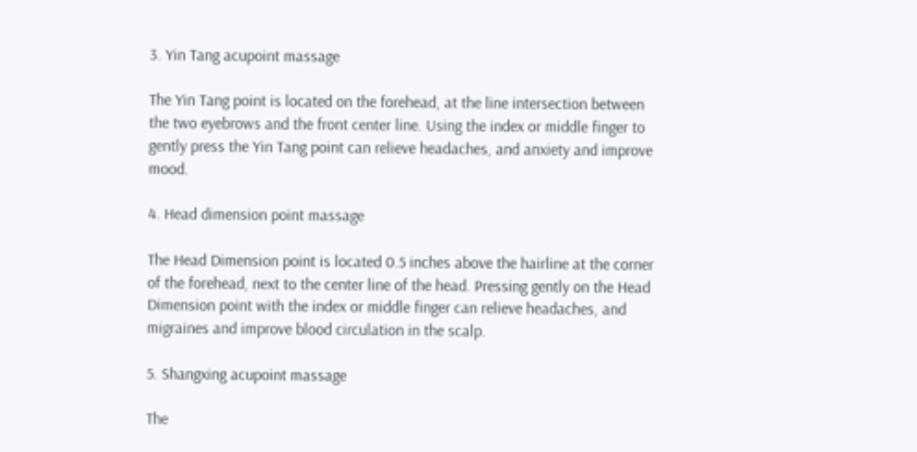3. Yin Tang acupoint massage

The Yin Tang point is located on the forehead, at the line intersection between the two eyebrows and the front center line. Using the index or middle finger to gently press the Yin Tang point can relieve headaches, and anxiety and improve mood.

4. Head dimension point massage

The Head Dimension point is located 0.5 inches above the hairline at the corner of the forehead, next to the center line of the head. Pressing gently on the Head Dimension point with the index or middle finger can relieve headaches, and migraines and improve blood circulation in the scalp.

5. Shangxing acupoint massage

The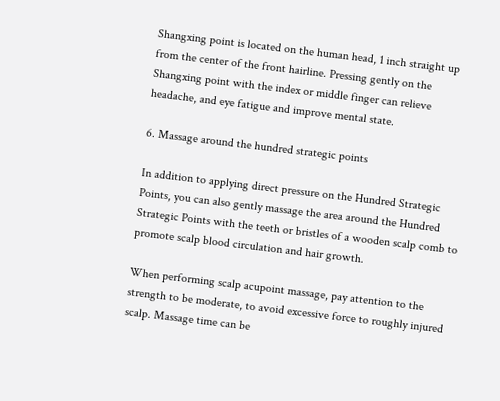Shangxing point is located on the human head, 1 inch straight up from the center of the front hairline. Pressing gently on the Shangxing point with the index or middle finger can relieve headache, and eye fatigue and improve mental state.

6. Massage around the hundred strategic points

In addition to applying direct pressure on the Hundred Strategic Points, you can also gently massage the area around the Hundred Strategic Points with the teeth or bristles of a wooden scalp comb to promote scalp blood circulation and hair growth.

When performing scalp acupoint massage, pay attention to the strength to be moderate, to avoid excessive force to roughly injured scalp. Massage time can be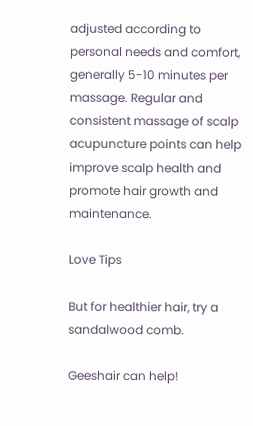adjusted according to personal needs and comfort, generally 5-10 minutes per massage. Regular and consistent massage of scalp acupuncture points can help improve scalp health and promote hair growth and maintenance.

Love Tips

But for healthier hair, try a sandalwood comb.

Geeshair can help!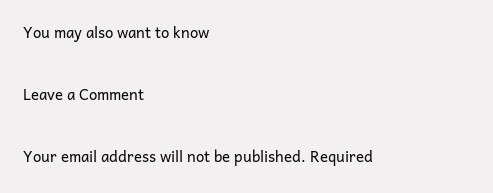You may also want to know

Leave a Comment

Your email address will not be published. Required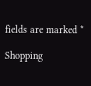fields are marked *

Shopping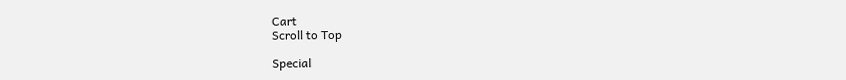Cart
Scroll to Top

Special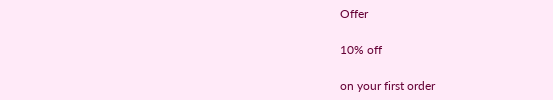Offer

10% off

on your first order